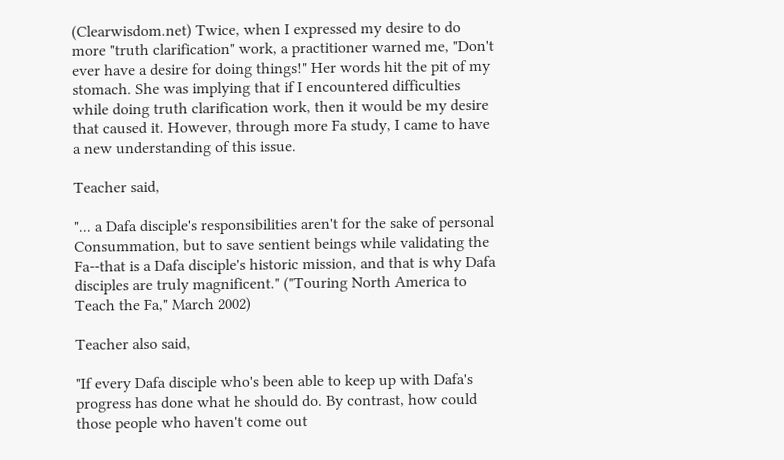(Clearwisdom.net) Twice, when I expressed my desire to do more "truth clarification" work, a practitioner warned me, "Don't ever have a desire for doing things!" Her words hit the pit of my stomach. She was implying that if I encountered difficulties while doing truth clarification work, then it would be my desire that caused it. However, through more Fa study, I came to have a new understanding of this issue.

Teacher said,

"... a Dafa disciple's responsibilities aren't for the sake of personal Consummation, but to save sentient beings while validating the Fa--that is a Dafa disciple's historic mission, and that is why Dafa disciples are truly magnificent." ("Touring North America to Teach the Fa," March 2002)

Teacher also said,

"If every Dafa disciple who's been able to keep up with Dafa's progress has done what he should do. By contrast, how could those people who haven't come out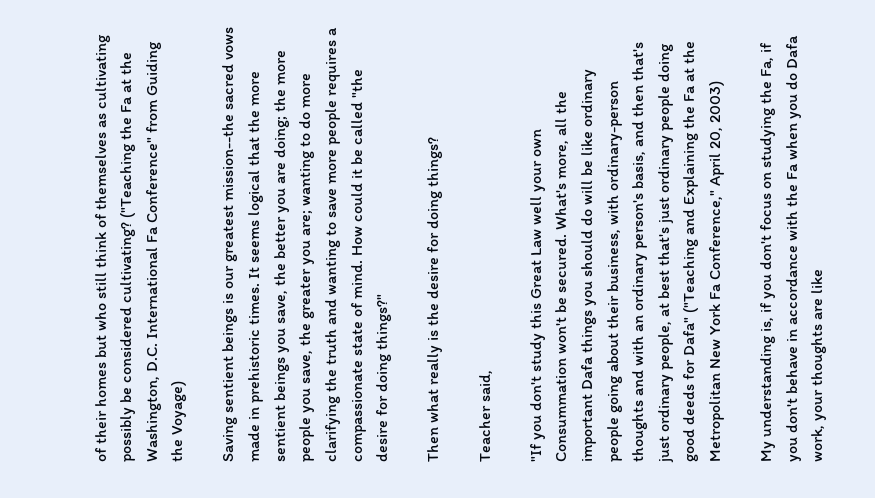of their homes but who still think of themselves as cultivating possibly be considered cultivating? ("Teaching the Fa at the Washington, D.C. International Fa Conference" from Guiding the Voyage)

Saving sentient beings is our greatest mission--the sacred vows made in prehistoric times. It seems logical that the more sentient beings you save, the better you are doing; the more people you save, the greater you are; wanting to do more clarifying the truth and wanting to save more people requires a compassionate state of mind. How could it be called "the desire for doing things?"

Then what really is the desire for doing things?

Teacher said,

"If you don't study this Great Law well your own Consummation won't be secured. What's more, all the important Dafa things you should do will be like ordinary people going about their business, with ordinary-person thoughts and with an ordinary person's basis, and then that's just ordinary people, at best that's just ordinary people doing good deeds for Dafa" ("Teaching and Explaining the Fa at the Metropolitan New York Fa Conference," April 20, 2003)

My understanding is, if you don't focus on studying the Fa, if you don't behave in accordance with the Fa when you do Dafa work, your thoughts are like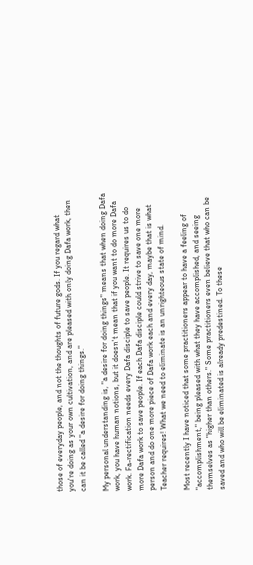those of everyday people, and not the thoughts of future gods. If you regard what you're doing as your own cultivation, and are pleased with only doing Dafa work, then can it be called "a desire for doing things."

My personal understanding is, "a desire for doing things" means that when doing Dafa work, you have human notions, but it doesn't mean that if you want to do more Dafa work. Fa-rectification needs every Dafa disciple to save people. It requires us to do more Dafa work to save people. If each Dafa disciple could strive to save one more person and do one more piece of Dafa work each and every day, maybe that is what Teacher requires! What we need to eliminate is an unrighteous state of mind.

Most recently I have noticed that some practitioners appear to have a feeling of "accomplishment," being pleased with what they have accomplished, and seeing themselves as "higher than others." Some practitioners even believe that who can be saved and who will be eliminated is already predestined. To these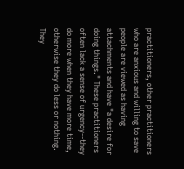practitioners, other practitioners who are anxious and willing to save people are viewed as having attachments and have "a desire for doing things." These practitioners often lack a sense of urgency--they do more when they have more time, otherwise they do less or nothing. They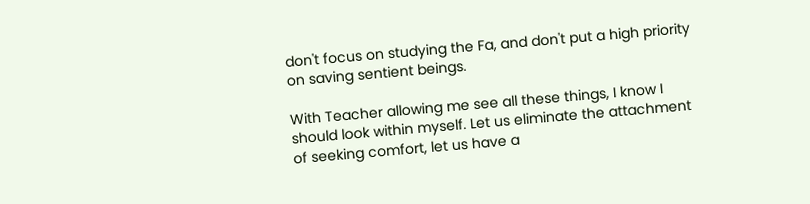don't focus on studying the Fa, and don't put a high priority on saving sentient beings.

With Teacher allowing me see all these things, I know I should look within myself. Let us eliminate the attachment of seeking comfort, let us have a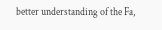better understanding of the Fa,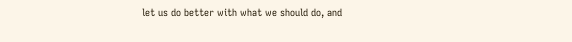let us do better with what we should do, and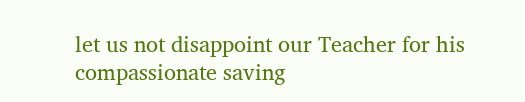let us not disappoint our Teacher for his compassionate saving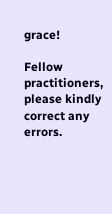grace!

Fellow practitioners, please kindly correct any errors.